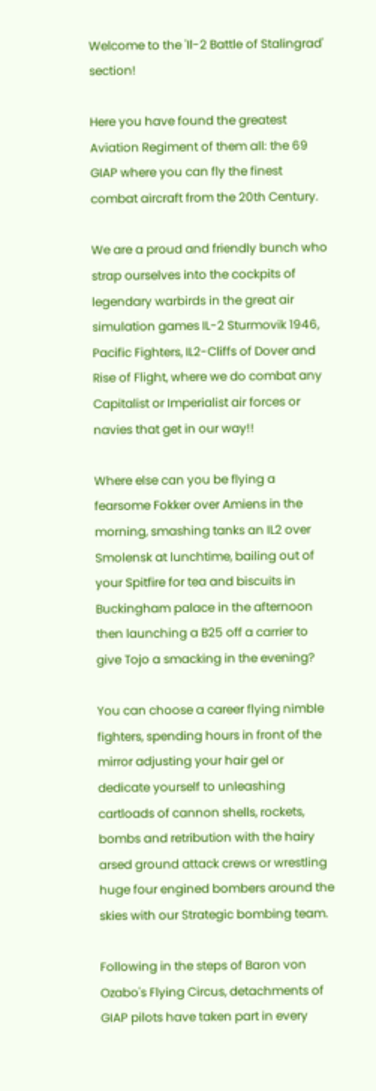Welcome to the 'Il-2 Battle of Stalingrad' section!

Here you have found the greatest Aviation Regiment of them all: the 69 GIAP where you can fly the finest combat aircraft from the 20th Century.

We are a proud and friendly bunch who strap ourselves into the cockpits of legendary warbirds in the great air simulation games IL-2 Sturmovik 1946, Pacific Fighters, IL2-Cliffs of Dover and Rise of Flight, where we do combat any Capitalist or Imperialist air forces or navies that get in our way!!

Where else can you be flying a fearsome Fokker over Amiens in the morning, smashing tanks an IL2 over Smolensk at lunchtime, bailing out of your Spitfire for tea and biscuits in Buckingham palace in the afternoon then launching a B25 off a carrier to give Tojo a smacking in the evening?

You can choose a career flying nimble fighters, spending hours in front of the mirror adjusting your hair gel or dedicate yourself to unleashing cartloads of cannon shells, rockets, bombs and retribution with the hairy arsed ground attack crews or wrestling huge four engined bombers around the skies with our Strategic bombing team.

Following in the steps of Baron von Ozabo's Flying Circus, detachments of GIAP pilots have taken part in every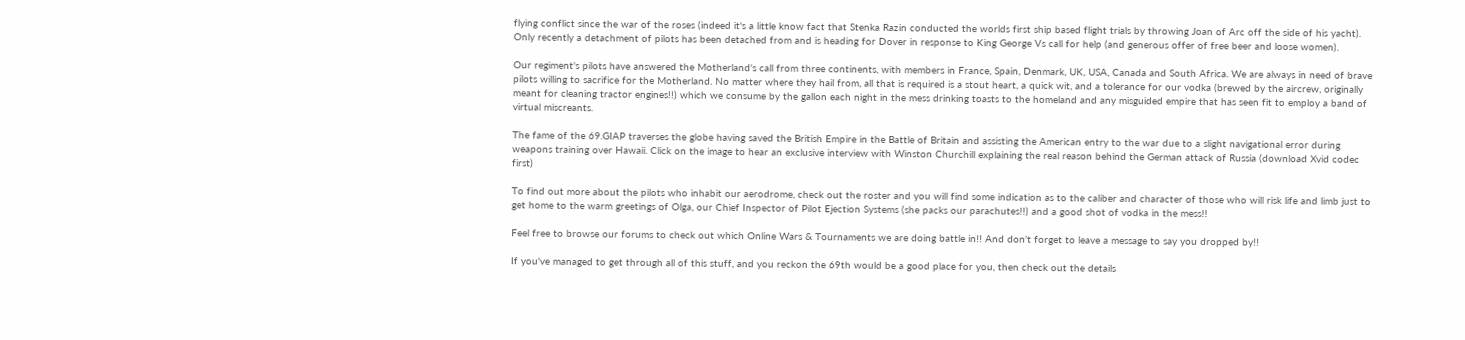flying conflict since the war of the roses (indeed it's a little know fact that Stenka Razin conducted the worlds first ship based flight trials by throwing Joan of Arc off the side of his yacht). Only recently a detachment of pilots has been detached from and is heading for Dover in response to King George Vs call for help (and generous offer of free beer and loose women).

Our regiment's pilots have answered the Motherland's call from three continents, with members in France, Spain, Denmark, UK, USA, Canada and South Africa. We are always in need of brave pilots willing to sacrifice for the Motherland. No matter where they hail from, all that is required is a stout heart, a quick wit, and a tolerance for our vodka (brewed by the aircrew, originally meant for cleaning tractor engines!!) which we consume by the gallon each night in the mess drinking toasts to the homeland and any misguided empire that has seen fit to employ a band of virtual miscreants.

The fame of the 69.GIAP traverses the globe having saved the British Empire in the Battle of Britain and assisting the American entry to the war due to a slight navigational error during weapons training over Hawaii. Click on the image to hear an exclusive interview with Winston Churchill explaining the real reason behind the German attack of Russia (download Xvid codec first)

To find out more about the pilots who inhabit our aerodrome, check out the roster and you will find some indication as to the caliber and character of those who will risk life and limb just to get home to the warm greetings of Olga, our Chief Inspector of Pilot Ejection Systems (she packs our parachutes!!) and a good shot of vodka in the mess!!

Feel free to browse our forums to check out which Online Wars & Tournaments we are doing battle in!! And don't forget to leave a message to say you dropped by!!

If you've managed to get through all of this stuff, and you reckon the 69th would be a good place for you, then check out the details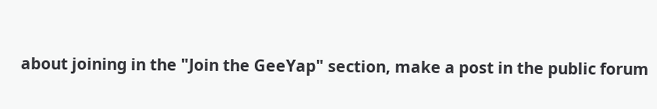about joining in the "Join the GeeYap" section, make a post in the public forum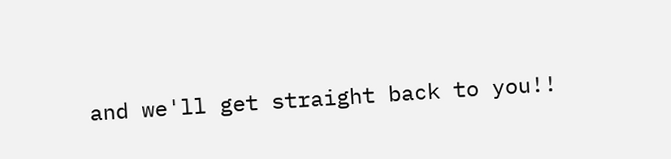and we'll get straight back to you!!